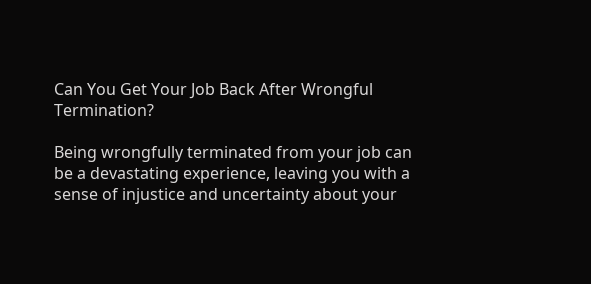Can You Get Your Job Back After Wrongful Termination?

Being wrongfully terminated from your job can be a devastating experience, leaving you with a sense of injustice and uncertainty about your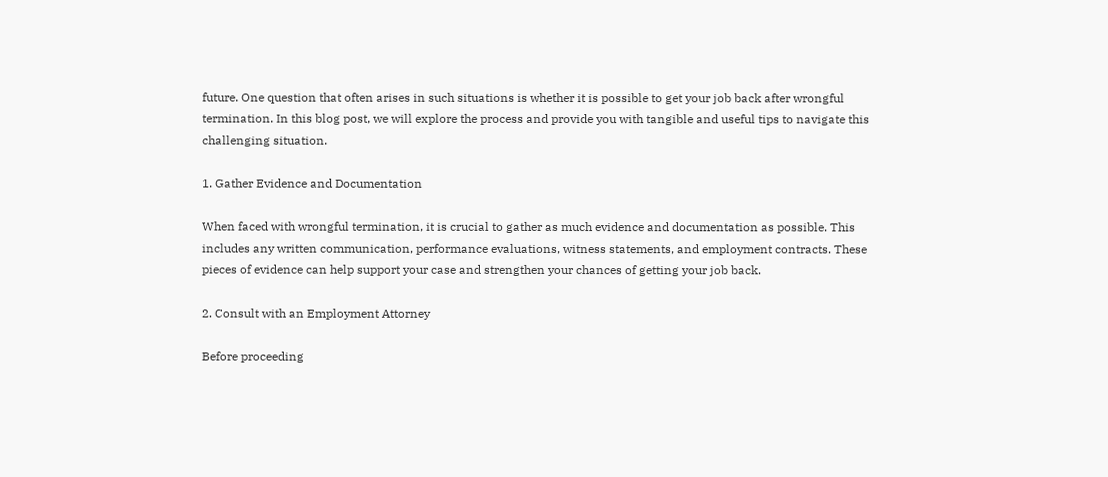future. One question that often arises in such situations is whether it is possible to get your job back after wrongful termination. In this blog post, we will explore the process and provide you with tangible and useful tips to navigate this challenging situation.

1. Gather Evidence and Documentation

When faced with wrongful termination, it is crucial to gather as much evidence and documentation as possible. This includes any written communication, performance evaluations, witness statements, and employment contracts. These pieces of evidence can help support your case and strengthen your chances of getting your job back.

2. Consult with an Employment Attorney

Before proceeding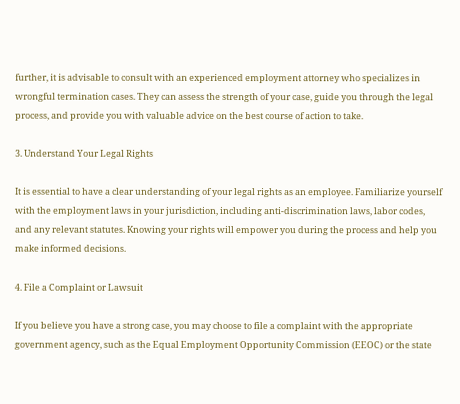further, it is advisable to consult with an experienced employment attorney who specializes in wrongful termination cases. They can assess the strength of your case, guide you through the legal process, and provide you with valuable advice on the best course of action to take.

3. Understand Your Legal Rights

It is essential to have a clear understanding of your legal rights as an employee. Familiarize yourself with the employment laws in your jurisdiction, including anti-discrimination laws, labor codes, and any relevant statutes. Knowing your rights will empower you during the process and help you make informed decisions.

4. File a Complaint or Lawsuit

If you believe you have a strong case, you may choose to file a complaint with the appropriate government agency, such as the Equal Employment Opportunity Commission (EEOC) or the state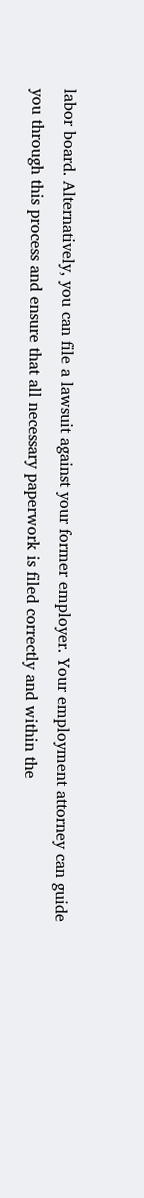labor board. Alternatively, you can file a lawsuit against your former employer. Your employment attorney can guide you through this process and ensure that all necessary paperwork is filed correctly and within the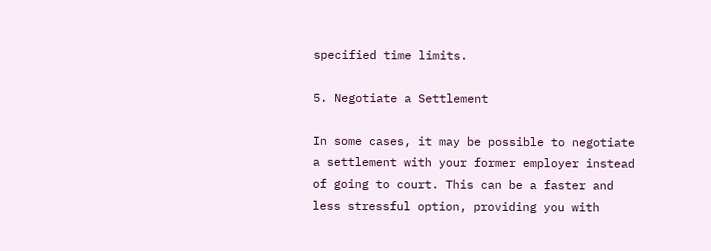specified time limits.

5. Negotiate a Settlement

In some cases, it may be possible to negotiate a settlement with your former employer instead of going to court. This can be a faster and less stressful option, providing you with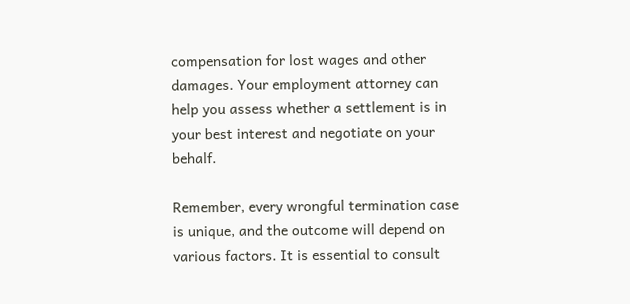compensation for lost wages and other damages. Your employment attorney can help you assess whether a settlement is in your best interest and negotiate on your behalf.

Remember, every wrongful termination case is unique, and the outcome will depend on various factors. It is essential to consult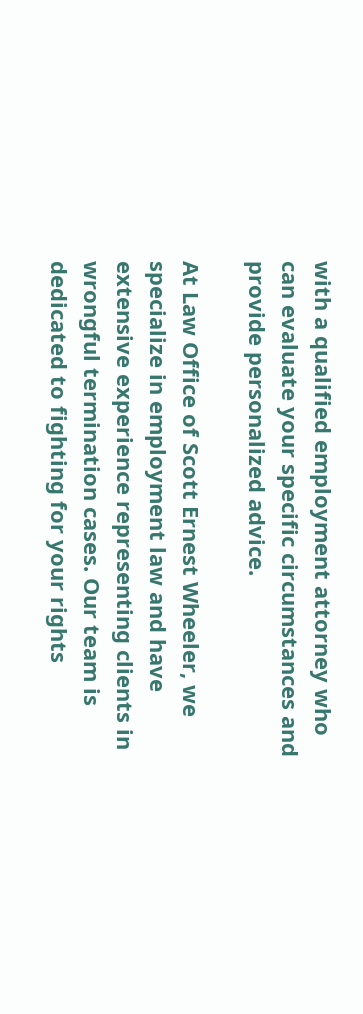with a qualified employment attorney who can evaluate your specific circumstances and provide personalized advice.

At Law Office of Scott Ernest Wheeler, we specialize in employment law and have extensive experience representing clients in wrongful termination cases. Our team is dedicated to fighting for your rights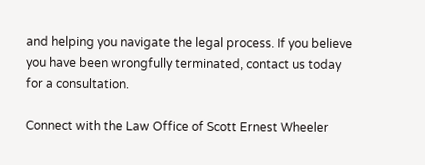and helping you navigate the legal process. If you believe you have been wrongfully terminated, contact us today for a consultation.

Connect with the Law Office of Scott Ernest Wheeler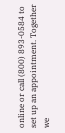online or call (800) 893-0584 to set up an appointment. Together we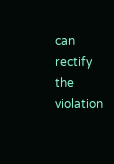can rectify the violation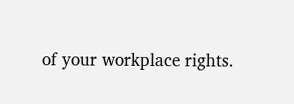of your workplace rights.